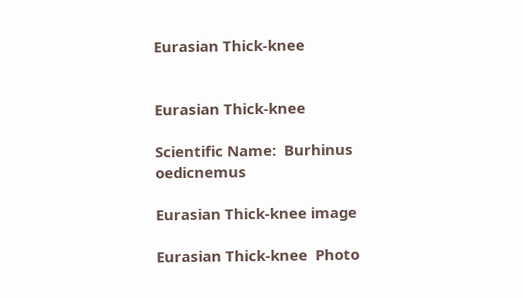Eurasian Thick-knee


Eurasian Thick-knee

Scientific Name:  Burhinus oedicnemus

Eurasian Thick-knee image

Eurasian Thick-knee  Photo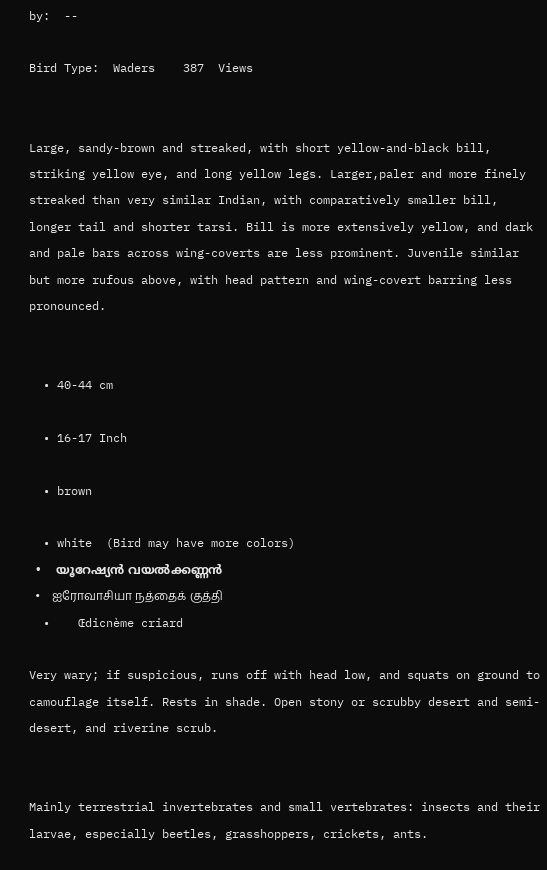by:  --

Bird Type:  Waders    387  Views


Large, sandy-brown and streaked, with short yellow-and-black bill, striking yellow eye, and long yellow legs. Larger,paler and more finely streaked than very similar Indian, with comparatively smaller bill, longer tail and shorter tarsi. Bill is more extensively yellow, and dark and pale bars across wing-coverts are less prominent. Juvenile similar but more rufous above, with head pattern and wing-covert barring less pronounced.


  • 40-44 cm

  • 16-17 Inch

  • brown

  • white  (Bird may have more colors)
  •    യൂറേഷ്യൻ വയൽക്കണ്ണൻ
  •    ஐரோவாசியா நத்தைக் குத்தி
  •    Œdicnème criard

Very wary; if suspicious, runs off with head low, and squats on ground to camouflage itself. Rests in shade. Open stony or scrubby desert and semi-desert, and riverine scrub.


Mainly terrestrial invertebrates and small vertebrates: insects and their larvae, especially beetles, grasshoppers, crickets, ants.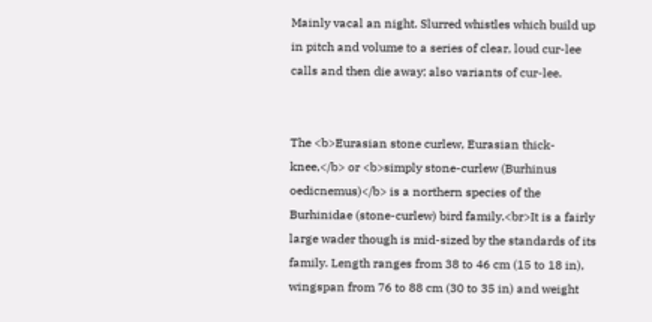Mainly vacal an night. Slurred whistles which build up in pitch and volume to a series of clear, loud cur-lee calls and then die away; also variants of cur-lee.


The <b>Eurasian stone curlew, Eurasian thick-knee,</b> or <b>simply stone-curlew (Burhinus oedicnemus)</b> is a northern species of the Burhinidae (stone-curlew) bird family.<br>It is a fairly large wader though is mid-sized by the standards of its family. Length ranges from 38 to 46 cm (15 to 18 in), wingspan from 76 to 88 cm (30 to 35 in) and weight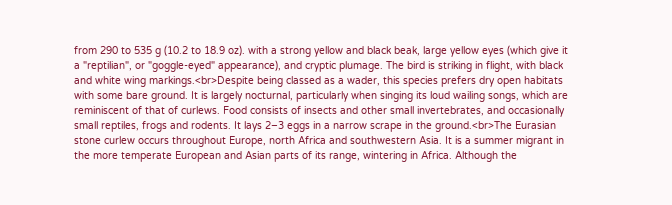from 290 to 535 g (10.2 to 18.9 oz). with a strong yellow and black beak, large yellow eyes (which give it a "reptilian", or "goggle-eyed" appearance), and cryptic plumage. The bird is striking in flight, with black and white wing markings.<br>Despite being classed as a wader, this species prefers dry open habitats with some bare ground. It is largely nocturnal, particularly when singing its loud wailing songs, which are reminiscent of that of curlews. Food consists of insects and other small invertebrates, and occasionally small reptiles, frogs and rodents. It lays 2–3 eggs in a narrow scrape in the ground.<br>The Eurasian stone curlew occurs throughout Europe, north Africa and southwestern Asia. It is a summer migrant in the more temperate European and Asian parts of its range, wintering in Africa. Although the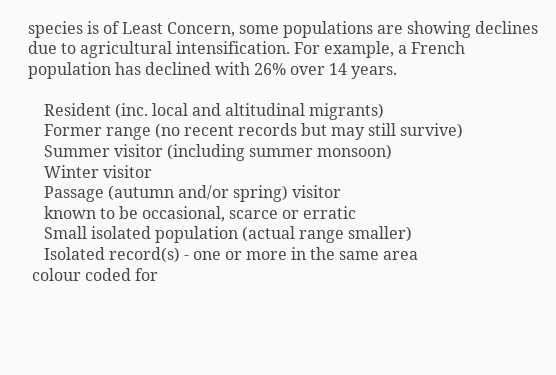species is of Least Concern, some populations are showing declines due to agricultural intensification. For example, a French population has declined with 26% over 14 years.

    Resident (inc. local and altitudinal migrants)
    Former range (no recent records but may still survive)
    Summer visitor (including summer monsoon)
    Winter visitor
    Passage (autumn and/or spring) visitor
    known to be occasional, scarce or erratic
    Small isolated population (actual range smaller)
    Isolated record(s) - one or more in the same area
 colour coded for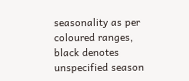seasonality as per coloured ranges, black denotes unspecified season